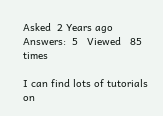Asked  2 Years ago    Answers:  5   Viewed   85 times

I can find lots of tutorials on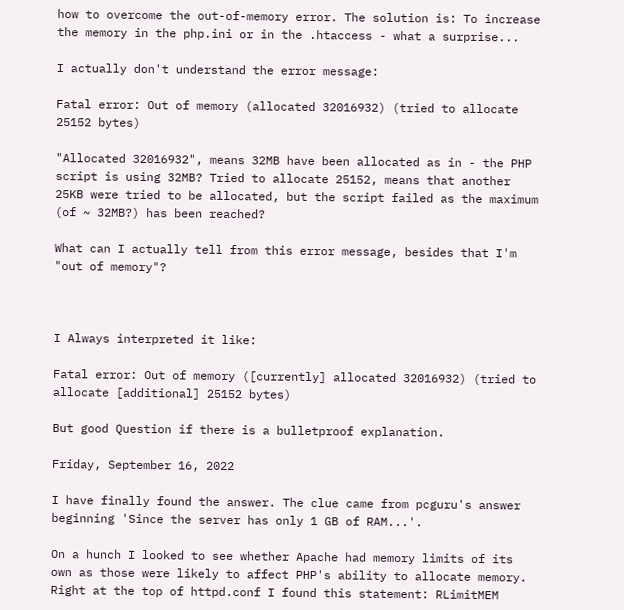how to overcome the out-of-memory error. The solution is: To increase the memory in the php.ini or in the .htaccess - what a surprise...

I actually don't understand the error message:

Fatal error: Out of memory (allocated 32016932) (tried to allocate 25152 bytes)

"Allocated 32016932", means 32MB have been allocated as in - the PHP script is using 32MB? Tried to allocate 25152, means that another 25KB were tried to be allocated, but the script failed as the maximum (of ~ 32MB?) has been reached?

What can I actually tell from this error message, besides that I'm "out of memory"?



I Always interpreted it like:

Fatal error: Out of memory ([currently] allocated 32016932) (tried to allocate [additional] 25152 bytes)

But good Question if there is a bulletproof explanation.

Friday, September 16, 2022

I have finally found the answer. The clue came from pcguru's answer beginning 'Since the server has only 1 GB of RAM...'.

On a hunch I looked to see whether Apache had memory limits of its own as those were likely to affect PHP's ability to allocate memory. Right at the top of httpd.conf I found this statement: RLimitMEM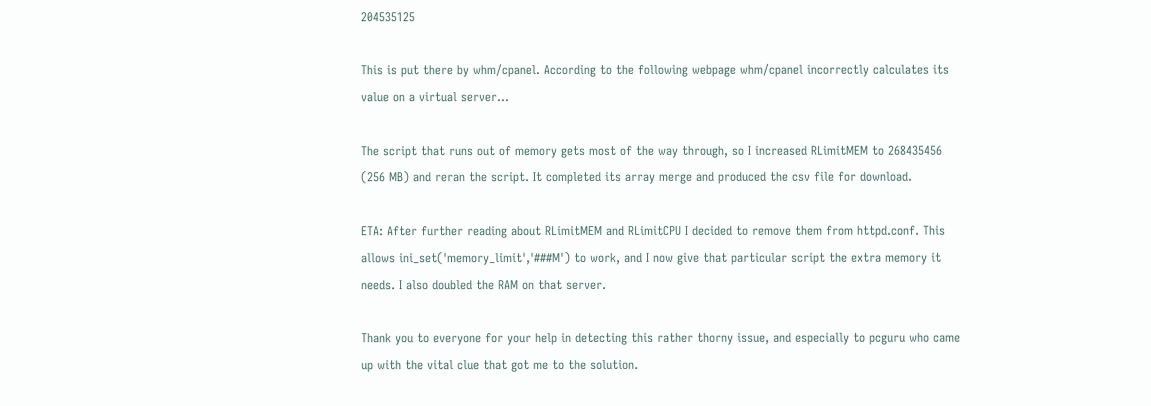204535125

This is put there by whm/cpanel. According to the following webpage whm/cpanel incorrectly calculates its value on a virtual server...

The script that runs out of memory gets most of the way through, so I increased RLimitMEM to 268435456 (256 MB) and reran the script. It completed its array merge and produced the csv file for download.

ETA: After further reading about RLimitMEM and RLimitCPU I decided to remove them from httpd.conf. This allows ini_set('memory_limit','###M') to work, and I now give that particular script the extra memory it needs. I also doubled the RAM on that server.

Thank you to everyone for your help in detecting this rather thorny issue, and especially to pcguru who came up with the vital clue that got me to the solution.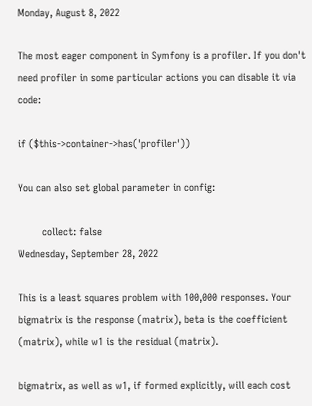Monday, August 8, 2022

The most eager component in Symfony is a profiler. If you don't need profiler in some particular actions you can disable it via code:

if ($this->container->has('profiler'))

You can also set global parameter in config:

        collect: false
Wednesday, September 28, 2022

This is a least squares problem with 100,000 responses. Your bigmatrix is the response (matrix), beta is the coefficient (matrix), while w1 is the residual (matrix).

bigmatrix, as well as w1, if formed explicitly, will each cost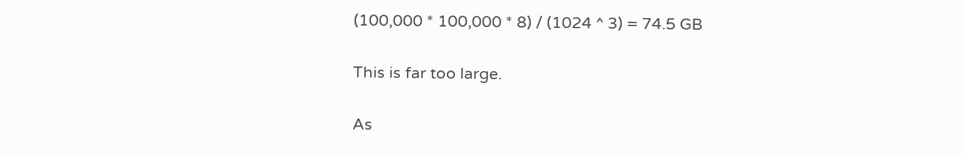(100,000 * 100,000 * 8) / (1024 ^ 3) = 74.5 GB

This is far too large.

As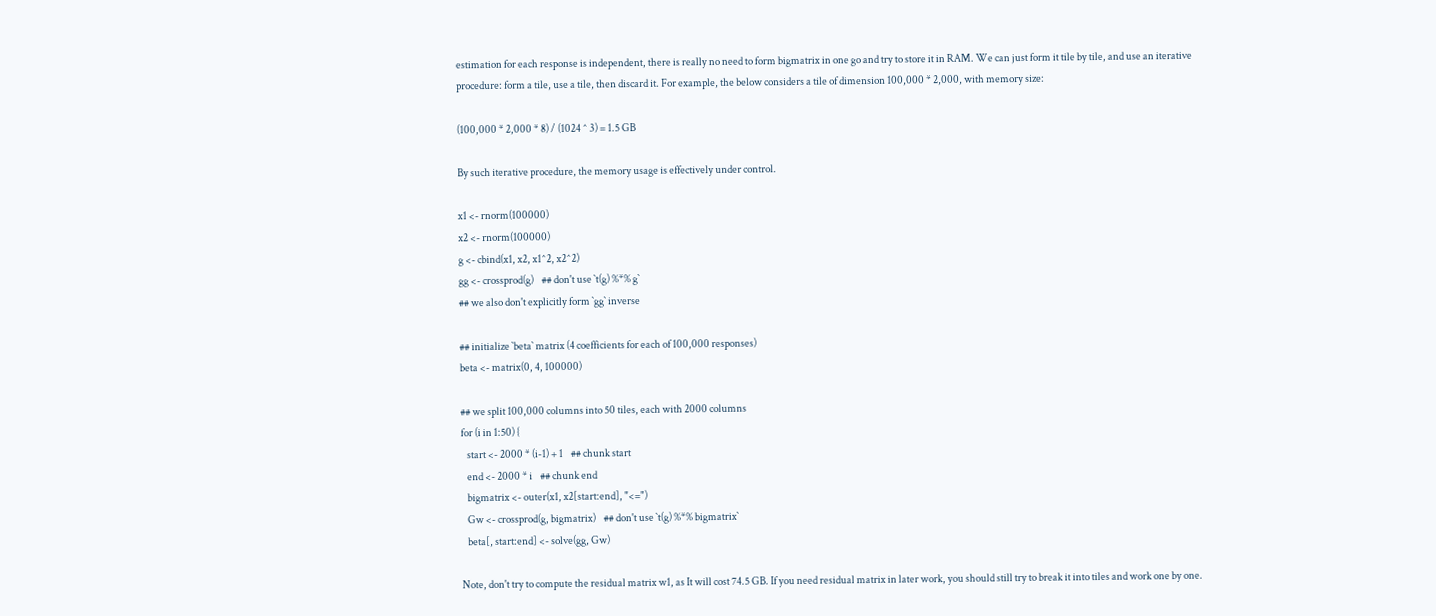estimation for each response is independent, there is really no need to form bigmatrix in one go and try to store it in RAM. We can just form it tile by tile, and use an iterative procedure: form a tile, use a tile, then discard it. For example, the below considers a tile of dimension 100,000 * 2,000, with memory size:

(100,000 * 2,000 * 8) / (1024 ^ 3) = 1.5 GB

By such iterative procedure, the memory usage is effectively under control.

x1 <- rnorm(100000)
x2 <- rnorm(100000)
g <- cbind(x1, x2, x1^2, x2^2)
gg <- crossprod(g)    ## don't use `t(g) %*% g`
## we also don't explicitly form `gg` inverse

## initialize `beta` matrix (4 coefficients for each of 100,000 responses)
beta <- matrix(0, 4, 100000)

## we split 100,000 columns into 50 tiles, each with 2000 columns
for (i in 1:50) {
   start <- 2000 * (i-1) + 1    ## chunk start
   end <- 2000 * i    ## chunk end
   bigmatrix <- outer(x1, x2[start:end], "<=")
   Gw <- crossprod(g, bigmatrix)    ## don't use `t(g) %*% bigmatrix`
   beta[, start:end] <- solve(gg, Gw)

Note, don't try to compute the residual matrix w1, as It will cost 74.5 GB. If you need residual matrix in later work, you should still try to break it into tiles and work one by one.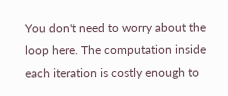You don't need to worry about the loop here. The computation inside each iteration is costly enough to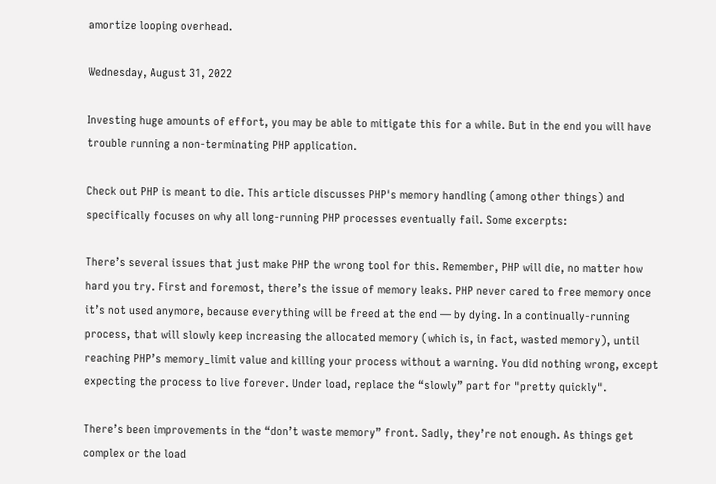amortize looping overhead.

Wednesday, August 31, 2022

Investing huge amounts of effort, you may be able to mitigate this for a while. But in the end you will have trouble running a non-terminating PHP application.

Check out PHP is meant to die. This article discusses PHP's memory handling (among other things) and specifically focuses on why all long-running PHP processes eventually fail. Some excerpts:

There’s several issues that just make PHP the wrong tool for this. Remember, PHP will die, no matter how hard you try. First and foremost, there’s the issue of memory leaks. PHP never cared to free memory once it’s not used anymore, because everything will be freed at the end — by dying. In a continually-running process, that will slowly keep increasing the allocated memory (which is, in fact, wasted memory), until reaching PHP’s memory_limit value and killing your process without a warning. You did nothing wrong, except expecting the process to live forever. Under load, replace the “slowly” part for "pretty quickly".

There’s been improvements in the “don’t waste memory” front. Sadly, they’re not enough. As things get complex or the load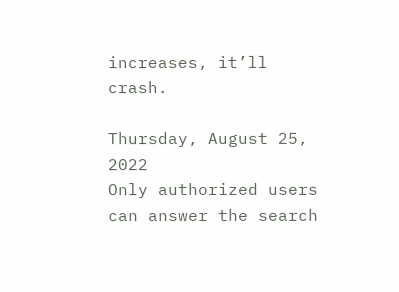increases, it’ll crash.

Thursday, August 25, 2022
Only authorized users can answer the search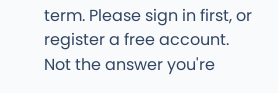term. Please sign in first, or register a free account.
Not the answer you're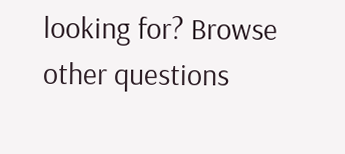looking for? Browse other questions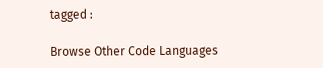tagged :

Browse Other Code Languages